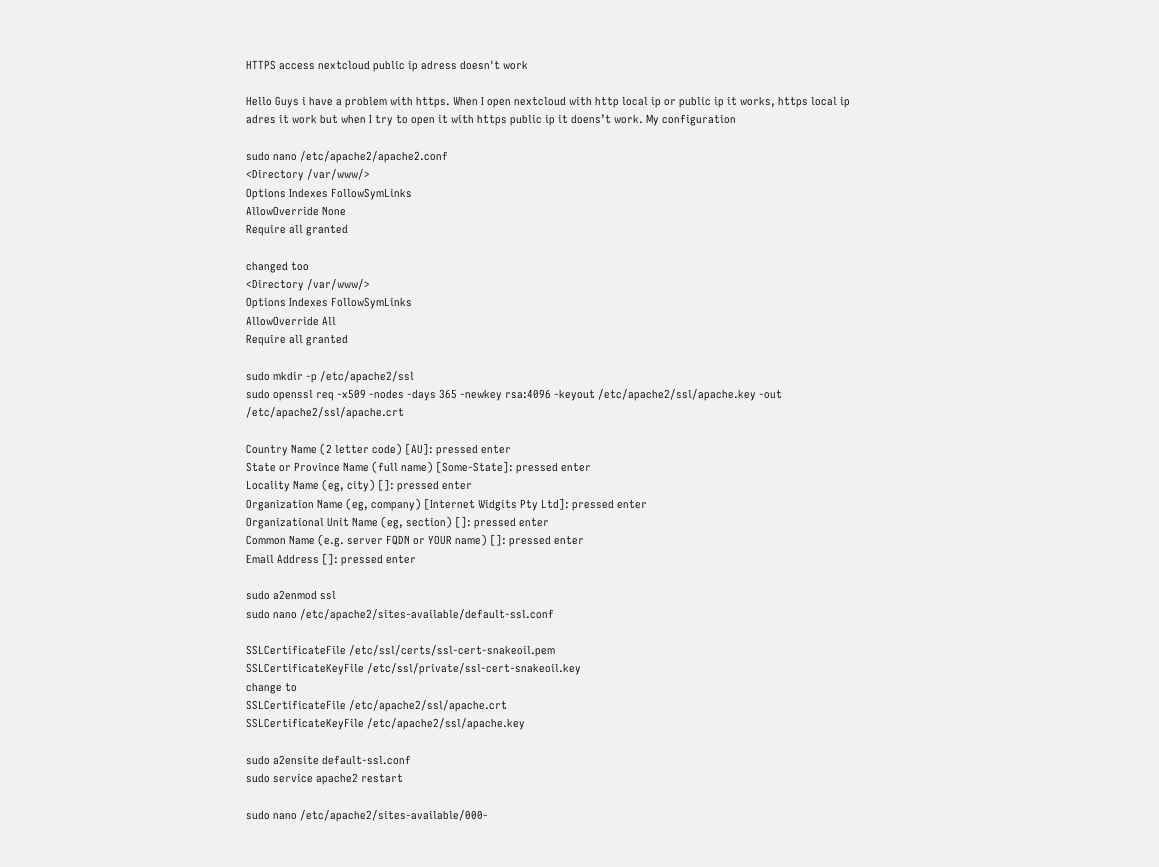HTTPS access nextcloud public ip adress doesn't work

Hello Guys i have a problem with https. When I open nextcloud with http local ip or public ip it works, https local ip adres it work but when I try to open it with https public ip it doens’t work. My configuration

sudo nano /etc/apache2/apache2.conf
<Directory /var/www/>
Options Indexes FollowSymLinks
AllowOverride None
Require all granted

changed too
<Directory /var/www/>
Options Indexes FollowSymLinks
AllowOverride All
Require all granted

sudo mkdir -p /etc/apache2/ssl
sudo openssl req -x509 -nodes -days 365 -newkey rsa:4096 -keyout /etc/apache2/ssl/apache.key -out /etc/apache2/ssl/apache.crt

Country Name (2 letter code) [AU]: pressed enter
State or Province Name (full name) [Some-State]: pressed enter
Locality Name (eg, city) []: pressed enter
Organization Name (eg, company) [Internet Widgits Pty Ltd]: pressed enter
Organizational Unit Name (eg, section) []: pressed enter
Common Name (e.g. server FQDN or YOUR name) []: pressed enter
Email Address []: pressed enter

sudo a2enmod ssl
sudo nano /etc/apache2/sites-available/default-ssl.conf

SSLCertificateFile /etc/ssl/certs/ssl-cert-snakeoil.pem
SSLCertificateKeyFile /etc/ssl/private/ssl-cert-snakeoil.key
change to
SSLCertificateFile /etc/apache2/ssl/apache.crt
SSLCertificateKeyFile /etc/apache2/ssl/apache.key

sudo a2ensite default-ssl.conf
sudo service apache2 restart

sudo nano /etc/apache2/sites-available/000-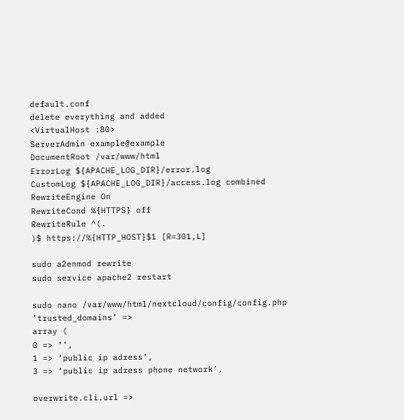default.conf
delete everything and added
<VirtualHost :80>
ServerAdmin example@example
DocumentRoot /var/www/html
ErrorLog ${APACHE_LOG_DIR}/error.log
CustomLog ${APACHE_LOG_DIR}/access.log combined
RewriteEngine On
RewriteCond %{HTTPS} off
RewriteRule ^(.
)$ https://%{HTTP_HOST}$1 [R=301,L]

sudo a2enmod rewrite
sudo service apache2 restart

sudo nano /var/www/html/nextcloud/config/config.php
’trusted_domains’ =>
array (
0 => ‘’,
1 => ‘public ip adress’,
3 => ‘public ip adress phone network’,

overwrite.cli.url =>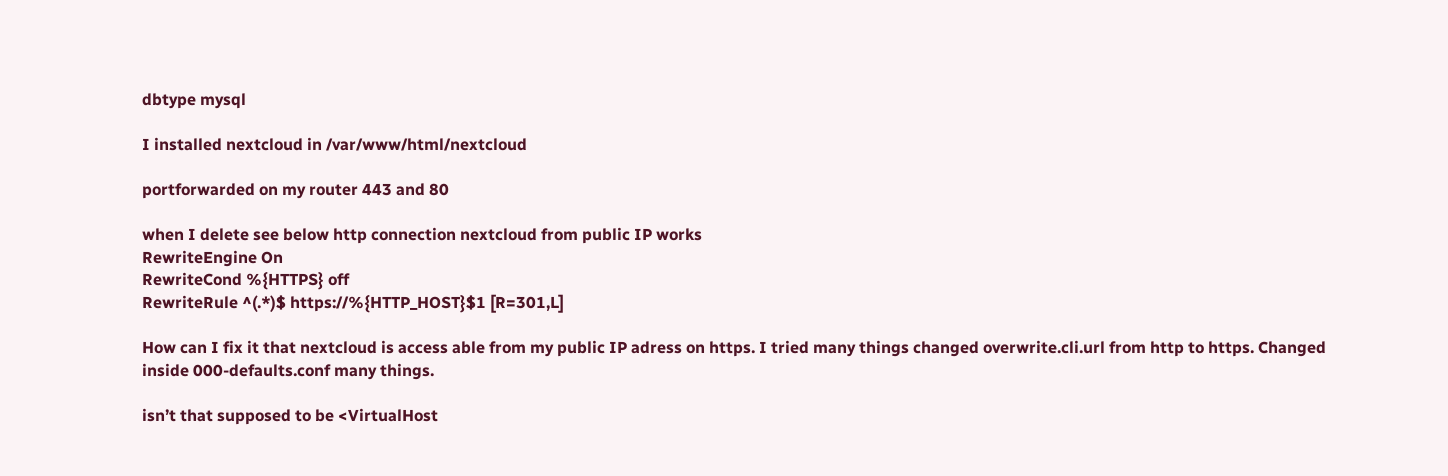dbtype mysql

I installed nextcloud in /var/www/html/nextcloud

portforwarded on my router 443 and 80

when I delete see below http connection nextcloud from public IP works
RewriteEngine On
RewriteCond %{HTTPS} off
RewriteRule ^(.*)$ https://%{HTTP_HOST}$1 [R=301,L]

How can I fix it that nextcloud is access able from my public IP adress on https. I tried many things changed overwrite.cli.url from http to https. Changed inside 000-defaults.conf many things.

isn’t that supposed to be <VirtualHost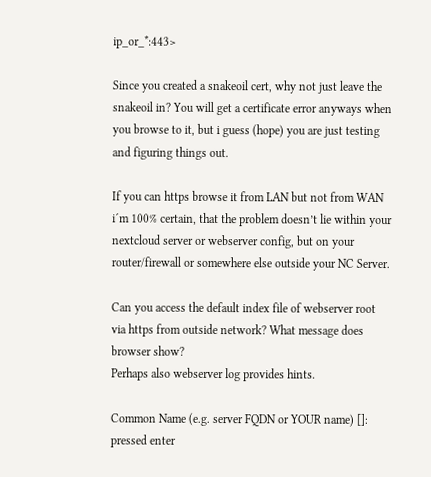ip_or_*:443>

Since you created a snakeoil cert, why not just leave the snakeoil in? You will get a certificate error anyways when you browse to it, but i guess (hope) you are just testing and figuring things out.

If you can https browse it from LAN but not from WAN i´m 100% certain, that the problem doesn’t lie within your nextcloud server or webserver config, but on your router/firewall or somewhere else outside your NC Server.

Can you access the default index file of webserver root via https from outside network? What message does browser show?
Perhaps also webserver log provides hints.

Common Name (e.g. server FQDN or YOUR name) []: pressed enter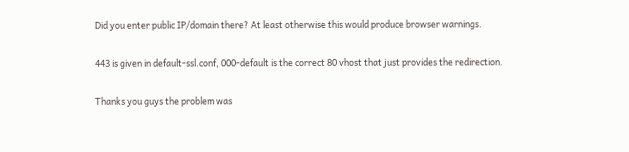Did you enter public IP/domain there? At least otherwise this would produce browser warnings.

443 is given in default-ssl.conf, 000-default is the correct 80 vhost that just provides the redirection.

Thanks you guys the problem was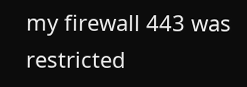my firewall 443 was restricted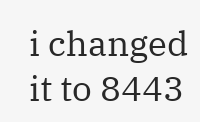i changed it to 8443